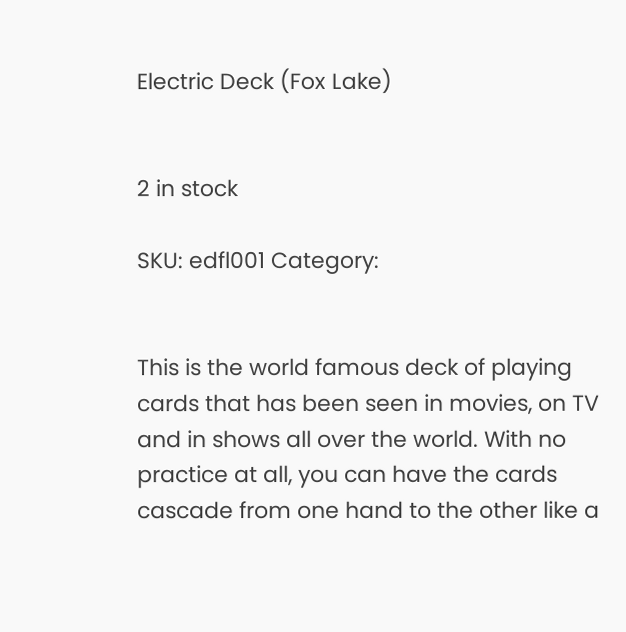Electric Deck (Fox Lake)


2 in stock

SKU: edfl001 Category:


This is the world famous deck of playing cards that has been seen in movies, on TV and in shows all over the world. With no practice at all, you can have the cards cascade from one hand to the other like a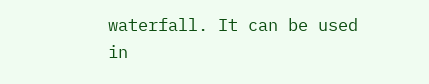waterfall. It can be used in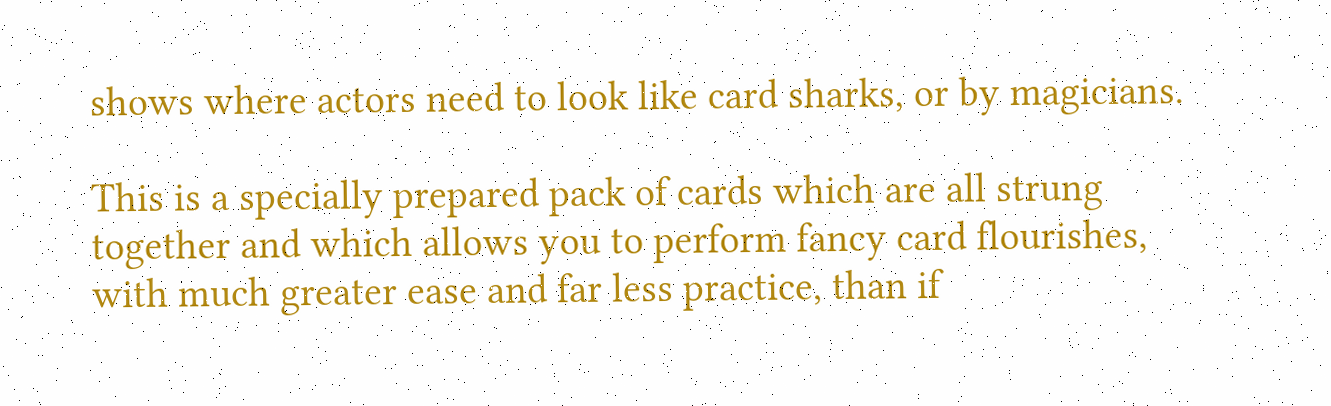shows where actors need to look like card sharks, or by magicians.

This is a specially prepared pack of cards which are all strung together and which allows you to perform fancy card flourishes, with much greater ease and far less practice, than if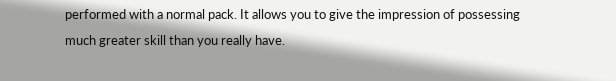performed with a normal pack. It allows you to give the impression of possessing much greater skill than you really have.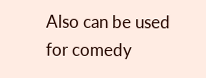Also can be used for comedy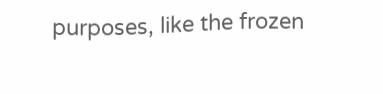purposes, like the frozen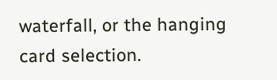waterfall, or the hanging card selection.